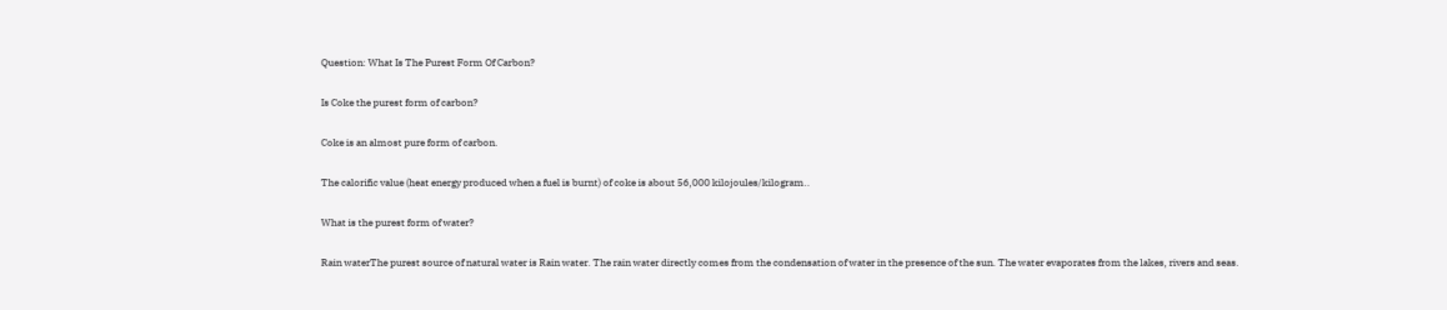Question: What Is The Purest Form Of Carbon?

Is Coke the purest form of carbon?

Coke is an almost pure form of carbon.

The calorific value (heat energy produced when a fuel is burnt) of coke is about 56,000 kilojoules/kilogram..

What is the purest form of water?

Rain waterThe purest source of natural water is Rain water. The rain water directly comes from the condensation of water in the presence of the sun. The water evaporates from the lakes, rivers and seas.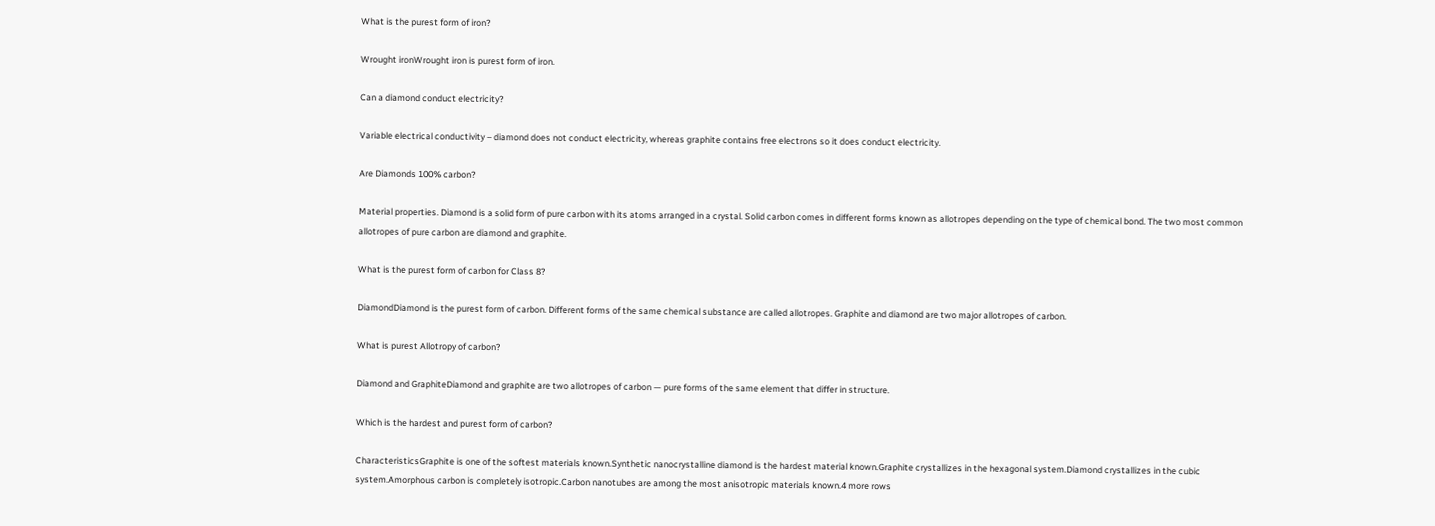What is the purest form of iron?

Wrought ironWrought iron is purest form of iron.

Can a diamond conduct electricity?

Variable electrical conductivity – diamond does not conduct electricity, whereas graphite contains free electrons so it does conduct electricity.

Are Diamonds 100% carbon?

Material properties. Diamond is a solid form of pure carbon with its atoms arranged in a crystal. Solid carbon comes in different forms known as allotropes depending on the type of chemical bond. The two most common allotropes of pure carbon are diamond and graphite.

What is the purest form of carbon for Class 8?

DiamondDiamond is the purest form of carbon. Different forms of the same chemical substance are called allotropes. Graphite and diamond are two major allotropes of carbon.

What is purest Allotropy of carbon?

Diamond and GraphiteDiamond and graphite are two allotropes of carbon — pure forms of the same element that differ in structure.

Which is the hardest and purest form of carbon?

CharacteristicsGraphite is one of the softest materials known.Synthetic nanocrystalline diamond is the hardest material known.Graphite crystallizes in the hexagonal system.Diamond crystallizes in the cubic system.Amorphous carbon is completely isotropic.Carbon nanotubes are among the most anisotropic materials known.4 more rows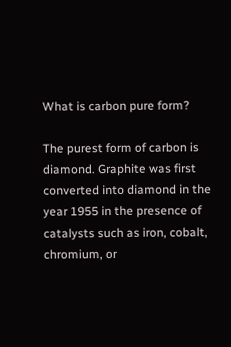What is carbon pure form?

The purest form of carbon is diamond. Graphite was first converted into diamond in the year 1955 in the presence of catalysts such as iron, cobalt, chromium, or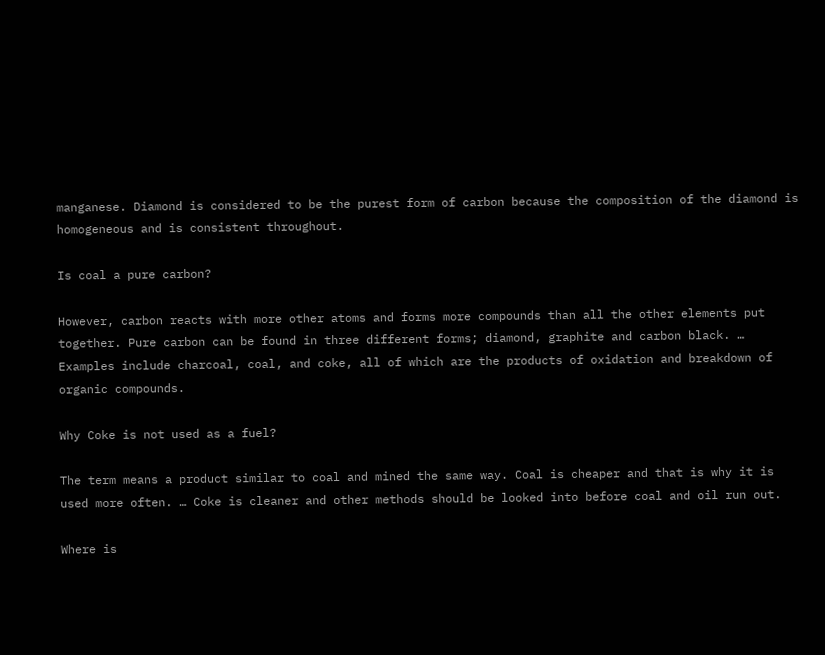manganese. Diamond is considered to be the purest form of carbon because the composition of the diamond is homogeneous and is consistent throughout.

Is coal a pure carbon?

However, carbon reacts with more other atoms and forms more compounds than all the other elements put together. Pure carbon can be found in three different forms; diamond, graphite and carbon black. … Examples include charcoal, coal, and coke, all of which are the products of oxidation and breakdown of organic compounds.

Why Coke is not used as a fuel?

The term means a product similar to coal and mined the same way. Coal is cheaper and that is why it is used more often. … Coke is cleaner and other methods should be looked into before coal and oil run out.

Where is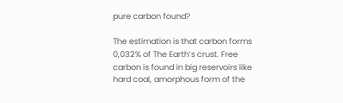pure carbon found?

The estimation is that carbon forms 0,032% of The Earth’s crust. Free carbon is found in big reservoirs like hard coal, amorphous form of the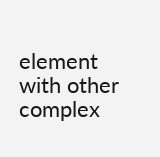element with other complex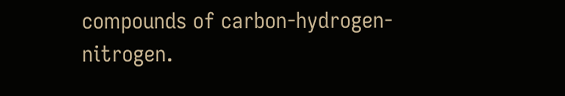compounds of carbon-hydrogen-nitrogen.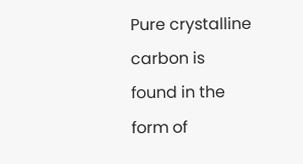Pure crystalline carbon is found in the form of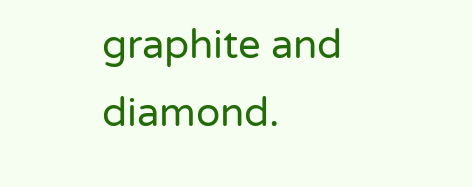graphite and diamond.